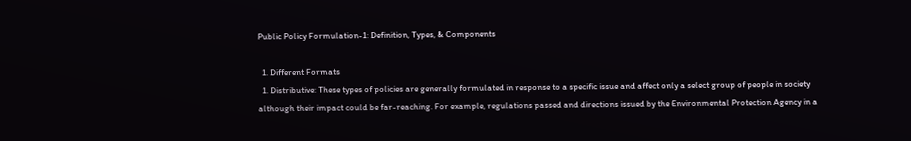Public Policy Formulation-1: Definition, Types, & Components

  1. Different Formats
  1. Distributive: These types of policies are generally formulated in response to a specific issue and affect only a select group of people in society although their impact could be far-reaching. For example, regulations passed and directions issued by the Environmental Protection Agency in a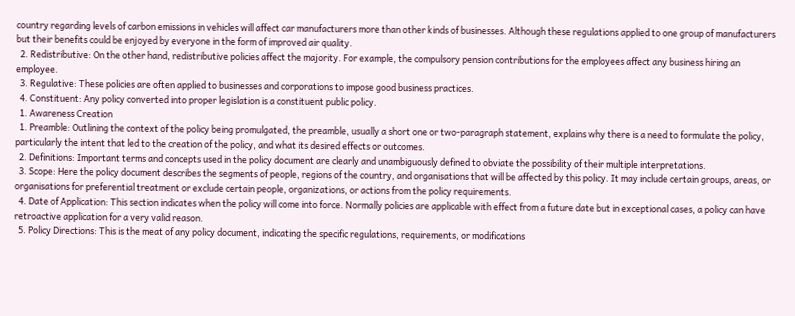country regarding levels of carbon emissions in vehicles will affect car manufacturers more than other kinds of businesses. Although these regulations applied to one group of manufacturers but their benefits could be enjoyed by everyone in the form of improved air quality.
  2. Redistributive: On the other hand, redistributive policies affect the majority. For example, the compulsory pension contributions for the employees affect any business hiring an employee.
  3. Regulative: These policies are often applied to businesses and corporations to impose good business practices.
  4. Constituent: Any policy converted into proper legislation is a constituent public policy.
  1. Awareness Creation
  1. Preamble: Outlining the context of the policy being promulgated, the preamble, usually a short one or two-paragraph statement, explains why there is a need to formulate the policy, particularly the intent that led to the creation of the policy, and what its desired effects or outcomes.
  2. Definitions: Important terms and concepts used in the policy document are clearly and unambiguously defined to obviate the possibility of their multiple interpretations.
  3. Scope: Here the policy document describes the segments of people, regions of the country, and organisations that will be affected by this policy. It may include certain groups, areas, or organisations for preferential treatment or exclude certain people, organizations, or actions from the policy requirements.
  4. Date of Application: This section indicates when the policy will come into force. Normally policies are applicable with effect from a future date but in exceptional cases, a policy can have retroactive application for a very valid reason.
  5. Policy Directions: This is the meat of any policy document, indicating the specific regulations, requirements, or modifications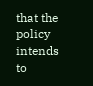that the policy intends to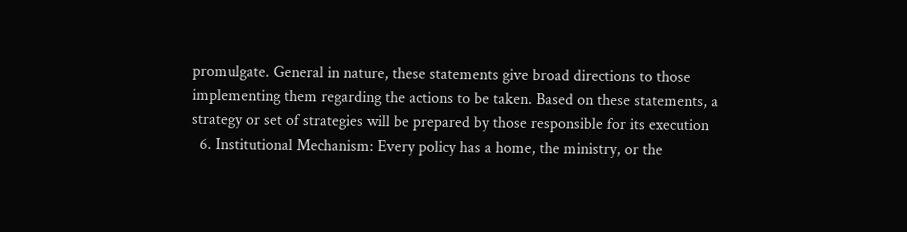promulgate. General in nature, these statements give broad directions to those implementing them regarding the actions to be taken. Based on these statements, a strategy or set of strategies will be prepared by those responsible for its execution
  6. Institutional Mechanism: Every policy has a home, the ministry, or the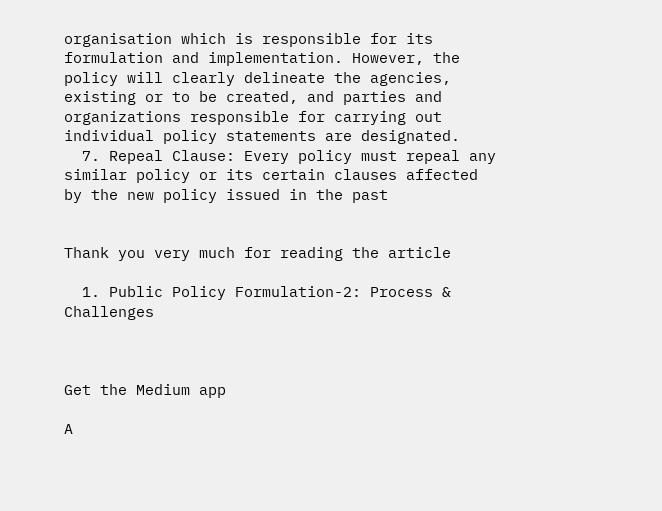organisation which is responsible for its formulation and implementation. However, the policy will clearly delineate the agencies, existing or to be created, and parties and organizations responsible for carrying out individual policy statements are designated.
  7. Repeal Clause: Every policy must repeal any similar policy or its certain clauses affected by the new policy issued in the past


Thank you very much for reading the article

  1. Public Policy Formulation-2: Process & Challenges



Get the Medium app

A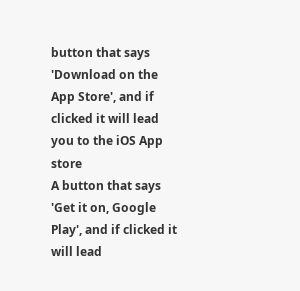button that says 'Download on the App Store', and if clicked it will lead you to the iOS App store
A button that says 'Get it on, Google Play', and if clicked it will lead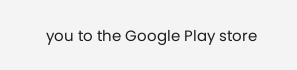you to the Google Play store